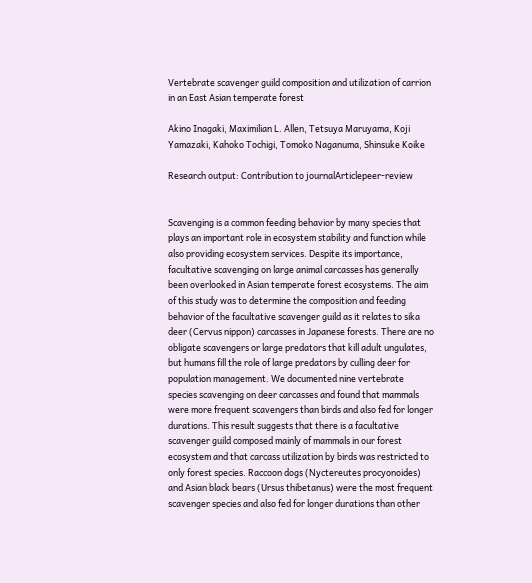Vertebrate scavenger guild composition and utilization of carrion in an East Asian temperate forest

Akino Inagaki, Maximilian L. Allen, Tetsuya Maruyama, Koji Yamazaki, Kahoko Tochigi, Tomoko Naganuma, Shinsuke Koike

Research output: Contribution to journalArticlepeer-review


Scavenging is a common feeding behavior by many species that plays an important role in ecosystem stability and function while also providing ecosystem services. Despite its importance, facultative scavenging on large animal carcasses has generally been overlooked in Asian temperate forest ecosystems. The aim of this study was to determine the composition and feeding behavior of the facultative scavenger guild as it relates to sika deer (Cervus nippon) carcasses in Japanese forests. There are no obligate scavengers or large predators that kill adult ungulates, but humans fill the role of large predators by culling deer for population management. We documented nine vertebrate species scavenging on deer carcasses and found that mammals were more frequent scavengers than birds and also fed for longer durations. This result suggests that there is a facultative scavenger guild composed mainly of mammals in our forest ecosystem and that carcass utilization by birds was restricted to only forest species. Raccoon dogs (Nyctereutes procyonoides) and Asian black bears (Ursus thibetanus) were the most frequent scavenger species and also fed for longer durations than other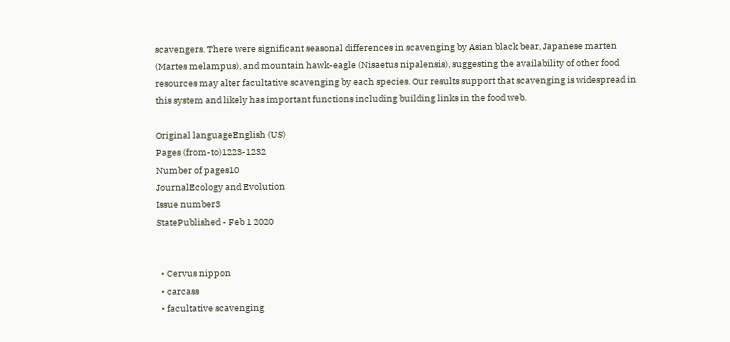scavengers. There were significant seasonal differences in scavenging by Asian black bear, Japanese marten (Martes melampus), and mountain hawk-eagle (Nisaetus nipalensis), suggesting the availability of other food resources may alter facultative scavenging by each species. Our results support that scavenging is widespread in this system and likely has important functions including building links in the food web.

Original languageEnglish (US)
Pages (from-to)1223-1232
Number of pages10
JournalEcology and Evolution
Issue number3
StatePublished - Feb 1 2020


  • Cervus nippon
  • carcass
  • facultative scavenging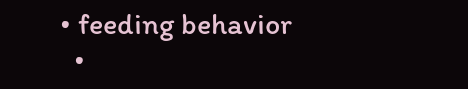• feeding behavior
  •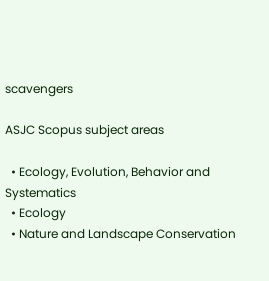scavengers

ASJC Scopus subject areas

  • Ecology, Evolution, Behavior and Systematics
  • Ecology
  • Nature and Landscape Conservation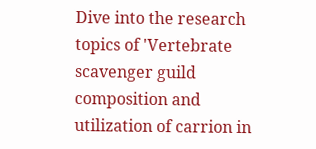Dive into the research topics of 'Vertebrate scavenger guild composition and utilization of carrion in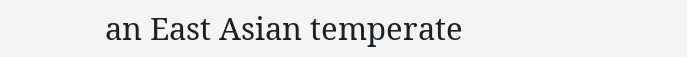an East Asian temperate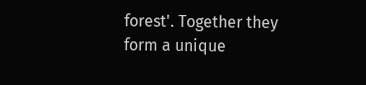forest'. Together they form a unique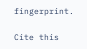fingerprint.

Cite this